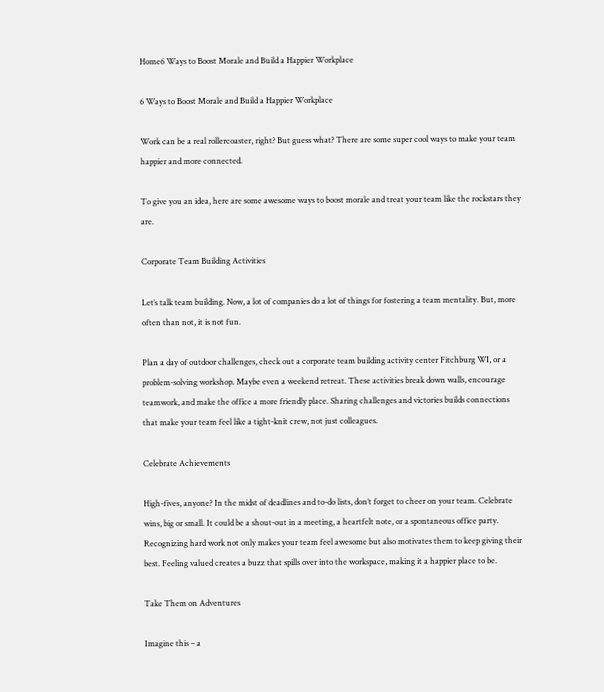Home6 Ways to Boost Morale and Build a Happier Workplace

6 Ways to Boost Morale and Build a Happier Workplace

Work can be a real rollercoaster, right? But guess what? There are some super cool ways to make your team happier and more connected.

To give you an idea, here are some awesome ways to boost morale and treat your team like the rockstars they are.

Corporate Team Building Activities

Let’s talk team building. Now, a lot of companies do a lot of things for fostering a team mentality. But, more often than not, it is not fun.

Plan a day of outdoor challenges, check out a corporate team building activity center Fitchburg WI, or a problem-solving workshop. Maybe even a weekend retreat. These activities break down walls, encourage teamwork, and make the office a more friendly place. Sharing challenges and victories builds connections that make your team feel like a tight-knit crew, not just colleagues.

Celebrate Achievements

High-fives, anyone? In the midst of deadlines and to-do lists, don’t forget to cheer on your team. Celebrate wins, big or small. It could be a shout-out in a meeting, a heartfelt note, or a spontaneous office party. Recognizing hard work not only makes your team feel awesome but also motivates them to keep giving their best. Feeling valued creates a buzz that spills over into the workspace, making it a happier place to be.

Take Them on Adventures

Imagine this – a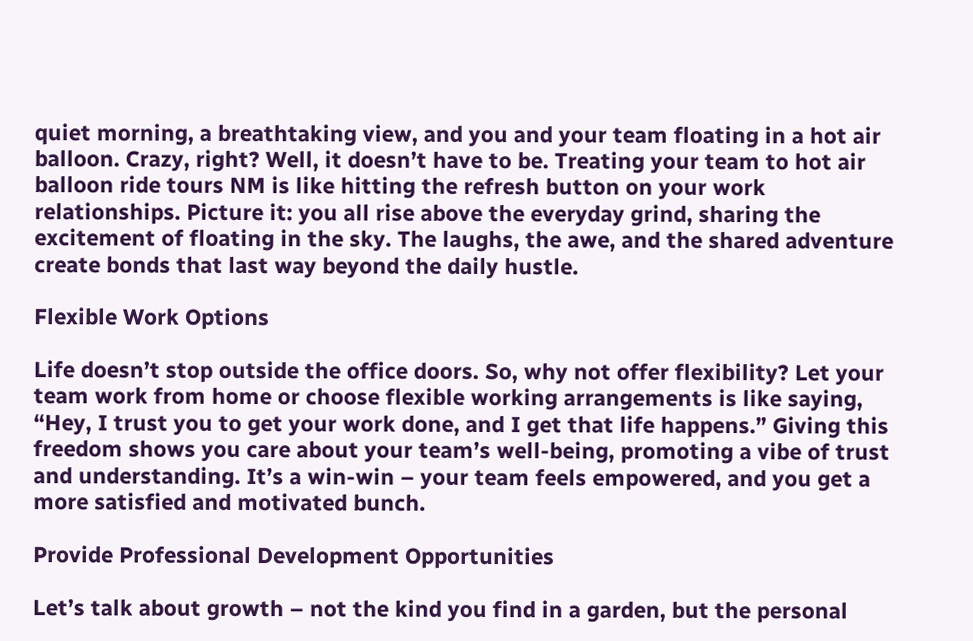quiet morning, a breathtaking view, and you and your team floating in a hot air balloon. Crazy, right? Well, it doesn’t have to be. Treating your team to hot air balloon ride tours NM is like hitting the refresh button on your work relationships. Picture it: you all rise above the everyday grind, sharing the excitement of floating in the sky. The laughs, the awe, and the shared adventure create bonds that last way beyond the daily hustle.

Flexible Work Options

Life doesn’t stop outside the office doors. So, why not offer flexibility? Let your team work from home or choose flexible working arrangements is like saying, “Hey, I trust you to get your work done, and I get that life happens.” Giving this freedom shows you care about your team’s well-being, promoting a vibe of trust and understanding. It’s a win-win – your team feels empowered, and you get a more satisfied and motivated bunch.

Provide Professional Development Opportunities

Let’s talk about growth – not the kind you find in a garden, but the personal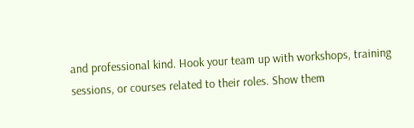and professional kind. Hook your team up with workshops, training sessions, or courses related to their roles. Show them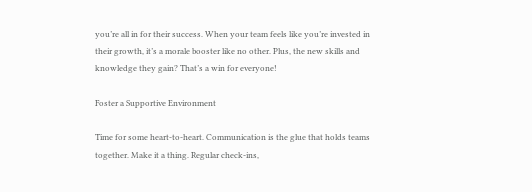you’re all in for their success. When your team feels like you’re invested in their growth, it’s a morale booster like no other. Plus, the new skills and knowledge they gain? That’s a win for everyone!

Foster a Supportive Environment

Time for some heart-to-heart. Communication is the glue that holds teams together. Make it a thing. Regular check-ins,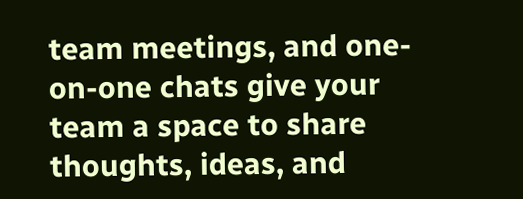team meetings, and one-on-one chats give your team a space to share thoughts, ideas, and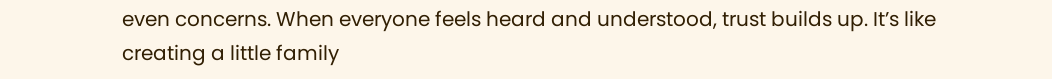even concerns. When everyone feels heard and understood, trust builds up. It’s like creating a little family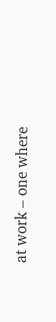at work – one where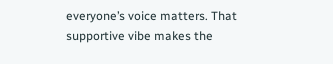everyone’s voice matters. That supportive vibe makes the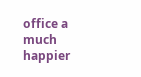office a much happier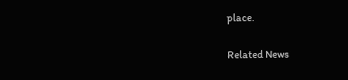place.

Related News